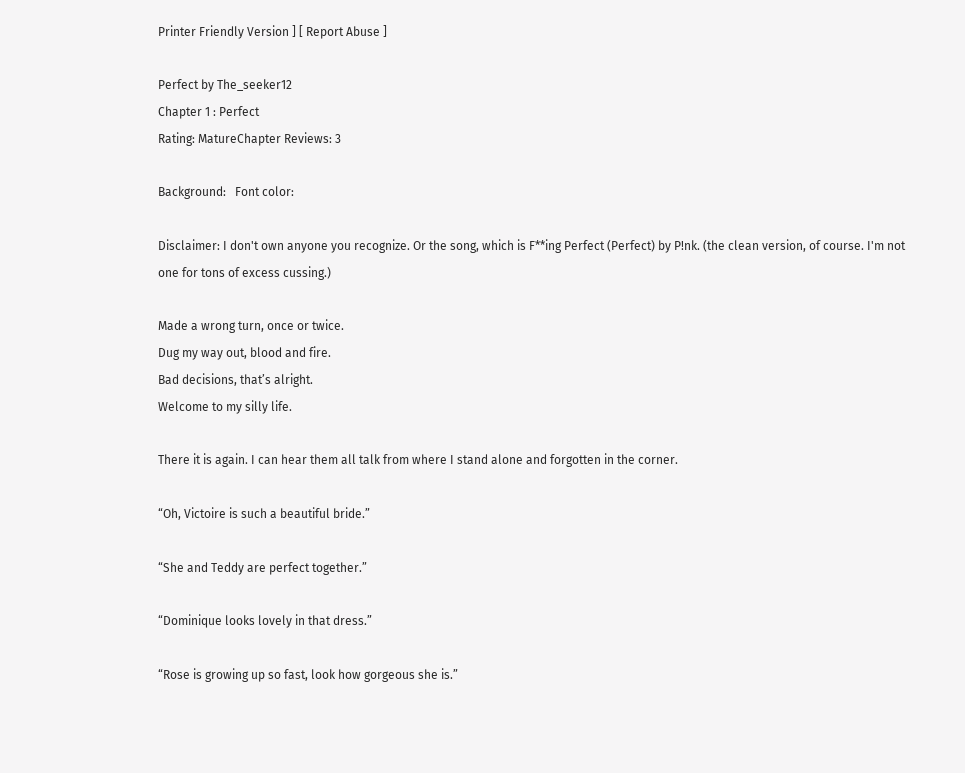Printer Friendly Version ] [ Report Abuse ]

Perfect by The_seeker12
Chapter 1 : Perfect
Rating: MatureChapter Reviews: 3

Background:   Font color:

Disclaimer: I don't own anyone you recognize. Or the song, which is F**ing Perfect (Perfect) by P!nk. (the clean version, of course. I'm not one for tons of excess cussing.)

Made a wrong turn, once or twice.
Dug my way out, blood and fire.
Bad decisions, that’s alright.
Welcome to my silly life.

There it is again. I can hear them all talk from where I stand alone and forgotten in the corner.

“Oh, Victoire is such a beautiful bride.”

“She and Teddy are perfect together.”

“Dominique looks lovely in that dress.”

“Rose is growing up so fast, look how gorgeous she is.”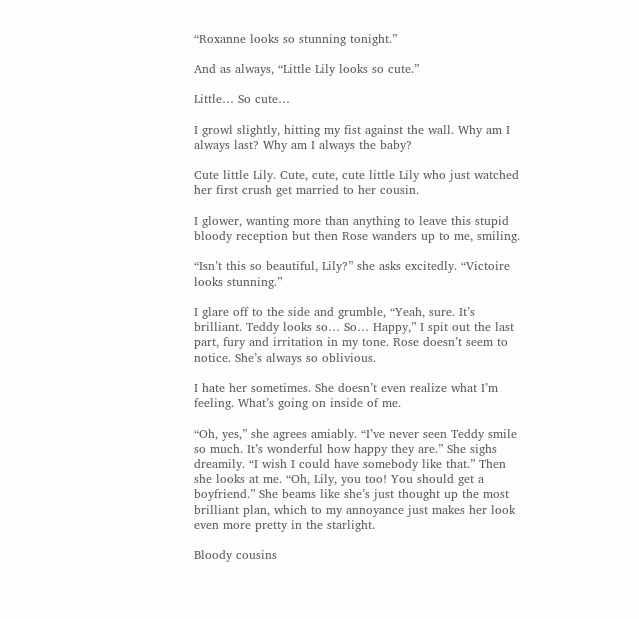“Roxanne looks so stunning tonight.”

And as always, “Little Lily looks so cute.”

Little… So cute…

I growl slightly, hitting my fist against the wall. Why am I always last? Why am I always the baby?

Cute little Lily. Cute, cute, cute little Lily who just watched her first crush get married to her cousin.

I glower, wanting more than anything to leave this stupid bloody reception but then Rose wanders up to me, smiling.

“Isn’t this so beautiful, Lily?” she asks excitedly. “Victoire looks stunning.”

I glare off to the side and grumble, “Yeah, sure. It’s brilliant. Teddy looks so… So… Happy,” I spit out the last part, fury and irritation in my tone. Rose doesn’t seem to notice. She’s always so oblivious.

I hate her sometimes. She doesn’t even realize what I’m feeling. What’s going on inside of me.

“Oh, yes,” she agrees amiably. “I’ve never seen Teddy smile so much. It’s wonderful how happy they are.” She sighs dreamily. “I wish I could have somebody like that.” Then she looks at me. “Oh, Lily, you too! You should get a boyfriend.” She beams like she’s just thought up the most brilliant plan, which to my annoyance just makes her look even more pretty in the starlight.

Bloody cousins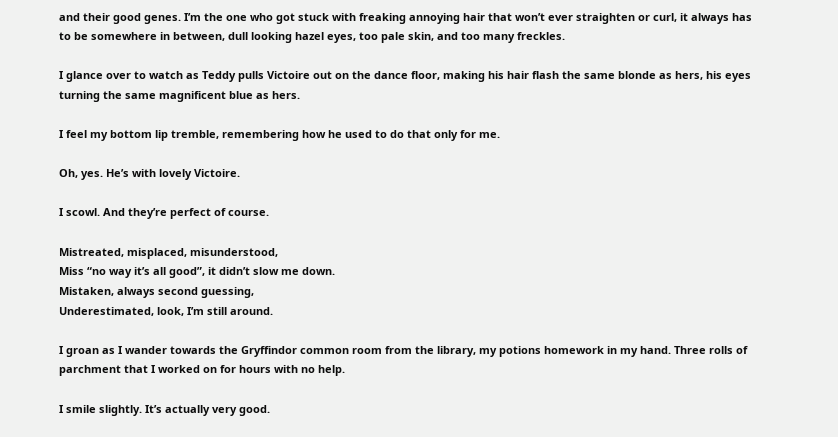and their good genes. I’m the one who got stuck with freaking annoying hair that won’t ever straighten or curl, it always has to be somewhere in between, dull looking hazel eyes, too pale skin, and too many freckles.

I glance over to watch as Teddy pulls Victoire out on the dance floor, making his hair flash the same blonde as hers, his eyes turning the same magnificent blue as hers.

I feel my bottom lip tremble, remembering how he used to do that only for me.

Oh, yes. He’s with lovely Victoire.

I scowl. And they’re perfect of course.

Mistreated, misplaced, misunderstood,
Miss “no way it’s all good”, it didn’t slow me down.
Mistaken, always second guessing,
Underestimated, look, I’m still around.

I groan as I wander towards the Gryffindor common room from the library, my potions homework in my hand. Three rolls of parchment that I worked on for hours with no help.

I smile slightly. It’s actually very good.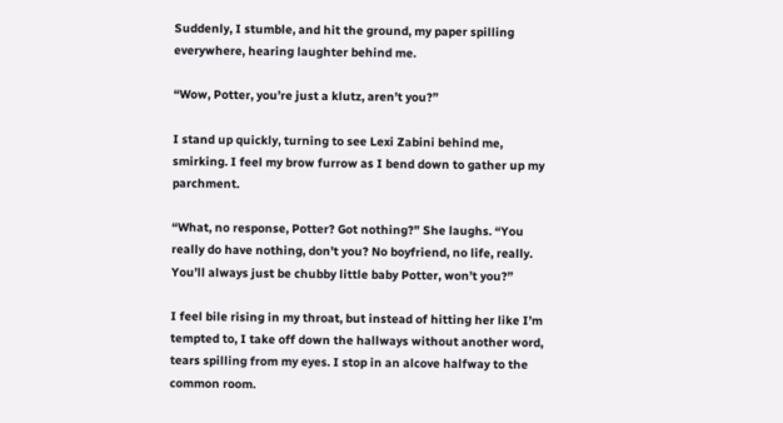Suddenly, I stumble, and hit the ground, my paper spilling everywhere, hearing laughter behind me.

“Wow, Potter, you’re just a klutz, aren’t you?”

I stand up quickly, turning to see Lexi Zabini behind me, smirking. I feel my brow furrow as I bend down to gather up my parchment.

“What, no response, Potter? Got nothing?” She laughs. “You really do have nothing, don’t you? No boyfriend, no life, really. You’ll always just be chubby little baby Potter, won’t you?”

I feel bile rising in my throat, but instead of hitting her like I’m tempted to, I take off down the hallways without another word, tears spilling from my eyes. I stop in an alcove halfway to the common room.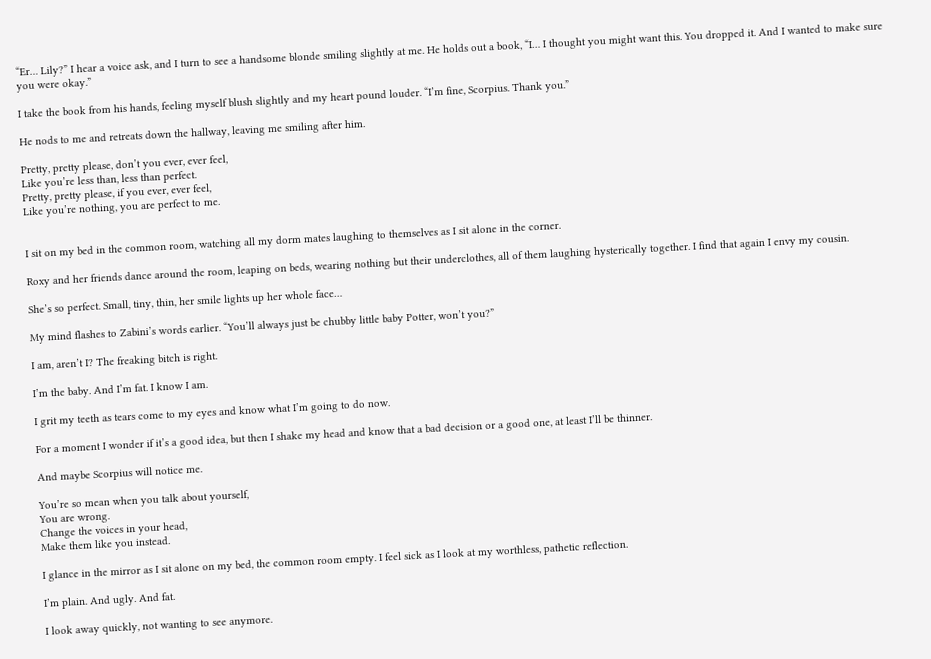“Er… Lily?” I hear a voice ask, and I turn to see a handsome blonde smiling slightly at me. He holds out a book, “I… I thought you might want this. You dropped it. And I wanted to make sure you were okay.”

I take the book from his hands, feeling myself blush slightly and my heart pound louder. “I’m fine, Scorpius. Thank you.”

He nods to me and retreats down the hallway, leaving me smiling after him.

Pretty, pretty please, don’t you ever, ever feel,
Like you’re less than, less than perfect.
Pretty, pretty please, if you ever, ever feel,
Like you’re nothing, you are perfect to me.


I sit on my bed in the common room, watching all my dorm mates laughing to themselves as I sit alone in the corner.

Roxy and her friends dance around the room, leaping on beds, wearing nothing but their underclothes, all of them laughing hysterically together. I find that again I envy my cousin.

She’s so perfect. Small, tiny, thin, her smile lights up her whole face…

My mind flashes to Zabini’s words earlier. “You’ll always just be chubby little baby Potter, won’t you?”

I am, aren’t I? The freaking bitch is right.

I’m the baby. And I’m fat. I know I am.

I grit my teeth as tears come to my eyes and know what I’m going to do now.

For a moment I wonder if it’s a good idea, but then I shake my head and know that a bad decision or a good one, at least I’ll be thinner.

And maybe Scorpius will notice me.

You’re so mean when you talk about yourself,
You are wrong.
Change the voices in your head,
Make them like you instead.

I glance in the mirror as I sit alone on my bed, the common room empty. I feel sick as I look at my worthless, pathetic reflection.

I’m plain. And ugly. And fat.

I look away quickly, not wanting to see anymore.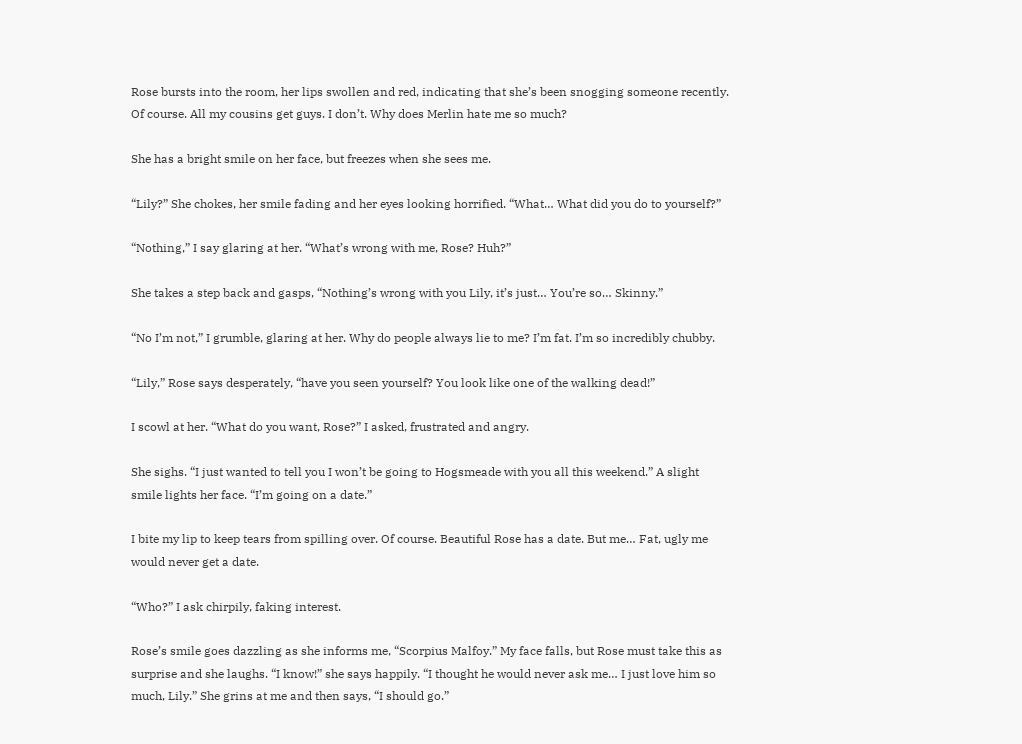Rose bursts into the room, her lips swollen and red, indicating that she’s been snogging someone recently. Of course. All my cousins get guys. I don’t. Why does Merlin hate me so much?

She has a bright smile on her face, but freezes when she sees me.

“Lily?” She chokes, her smile fading and her eyes looking horrified. “What… What did you do to yourself?”

“Nothing,” I say glaring at her. “What’s wrong with me, Rose? Huh?”

She takes a step back and gasps, “Nothing’s wrong with you Lily, it’s just… You’re so… Skinny.”

“No I’m not,” I grumble, glaring at her. Why do people always lie to me? I’m fat. I’m so incredibly chubby.

“Lily,” Rose says desperately, “have you seen yourself? You look like one of the walking dead!”

I scowl at her. “What do you want, Rose?” I asked, frustrated and angry.

She sighs. “I just wanted to tell you I won’t be going to Hogsmeade with you all this weekend.” A slight smile lights her face. “I’m going on a date.”

I bite my lip to keep tears from spilling over. Of course. Beautiful Rose has a date. But me… Fat, ugly me would never get a date.

“Who?” I ask chirpily, faking interest.

Rose’s smile goes dazzling as she informs me, “Scorpius Malfoy.” My face falls, but Rose must take this as surprise and she laughs. “I know!” she says happily. “I thought he would never ask me… I just love him so much, Lily.” She grins at me and then says, “I should go.”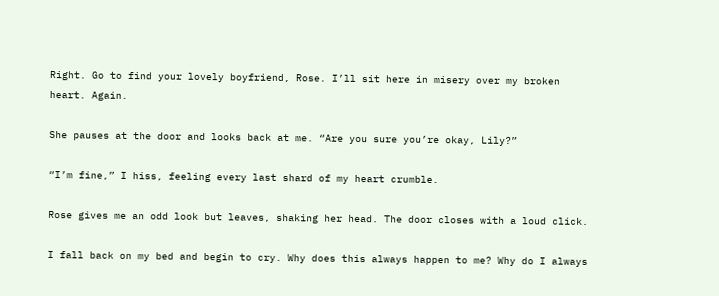Right. Go to find your lovely boyfriend, Rose. I’ll sit here in misery over my broken heart. Again.

She pauses at the door and looks back at me. “Are you sure you’re okay, Lily?”

“I’m fine,” I hiss, feeling every last shard of my heart crumble.

Rose gives me an odd look but leaves, shaking her head. The door closes with a loud click.

I fall back on my bed and begin to cry. Why does this always happen to me? Why do I always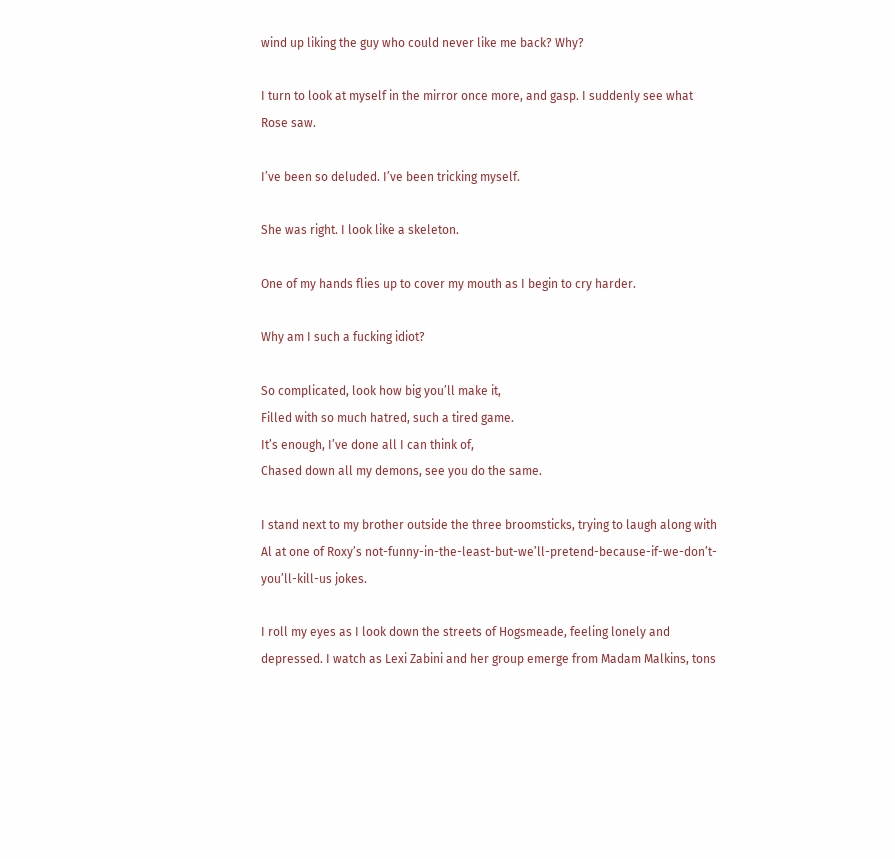wind up liking the guy who could never like me back? Why?

I turn to look at myself in the mirror once more, and gasp. I suddenly see what Rose saw.

I’ve been so deluded. I’ve been tricking myself.

She was right. I look like a skeleton.

One of my hands flies up to cover my mouth as I begin to cry harder.

Why am I such a fucking idiot?

So complicated, look how big you’ll make it,
Filled with so much hatred, such a tired game.
It’s enough, I’ve done all I can think of,
Chased down all my demons, see you do the same.

I stand next to my brother outside the three broomsticks, trying to laugh along with Al at one of Roxy’s not-funny-in-the-least-but-we’ll-pretend-because-if-we-don’t-you’ll-kill-us jokes.

I roll my eyes as I look down the streets of Hogsmeade, feeling lonely and depressed. I watch as Lexi Zabini and her group emerge from Madam Malkins, tons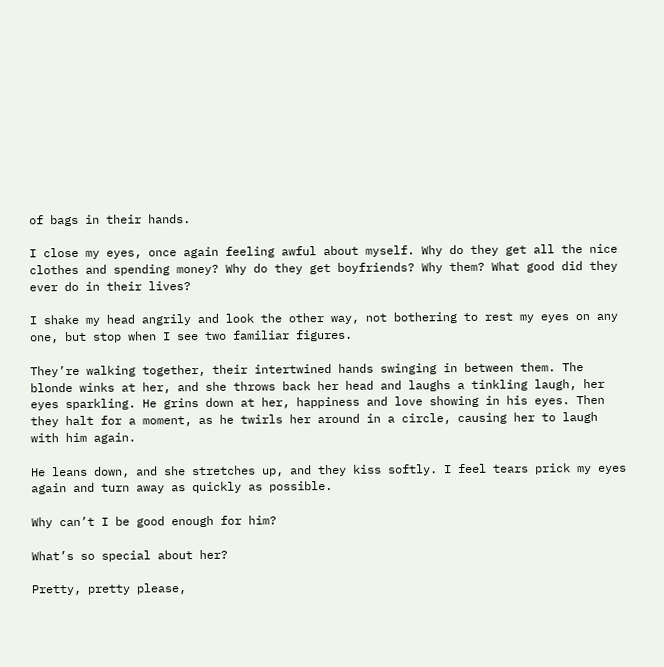of bags in their hands.

I close my eyes, once again feeling awful about myself. Why do they get all the nice clothes and spending money? Why do they get boyfriends? Why them? What good did they ever do in their lives?

I shake my head angrily and look the other way, not bothering to rest my eyes on any one, but stop when I see two familiar figures.

They’re walking together, their intertwined hands swinging in between them. The blonde winks at her, and she throws back her head and laughs a tinkling laugh, her eyes sparkling. He grins down at her, happiness and love showing in his eyes. Then they halt for a moment, as he twirls her around in a circle, causing her to laugh with him again.

He leans down, and she stretches up, and they kiss softly. I feel tears prick my eyes again and turn away as quickly as possible.

Why can’t I be good enough for him?

What’s so special about her?

Pretty, pretty please,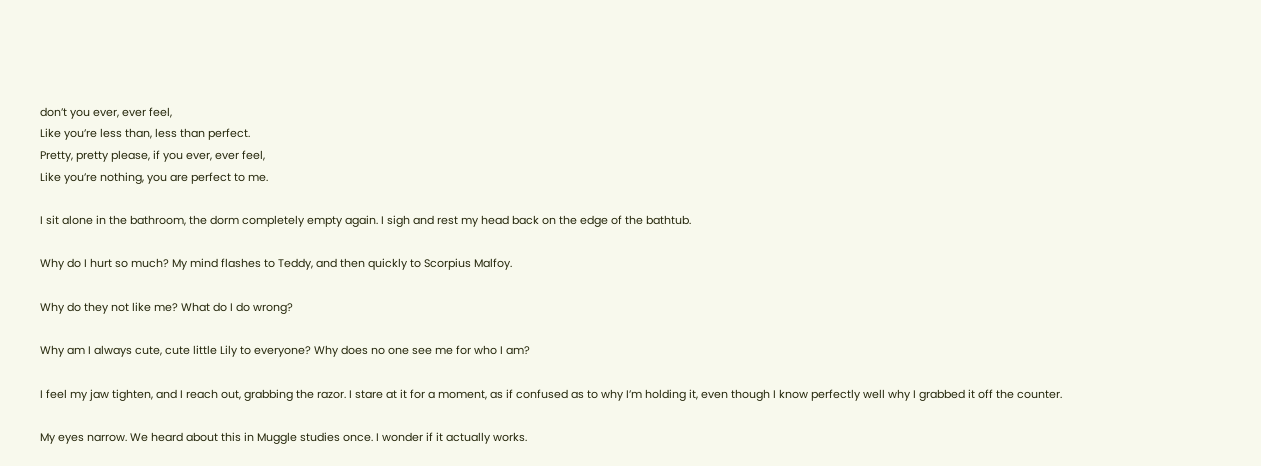don’t you ever, ever feel,
Like you’re less than, less than perfect.
Pretty, pretty please, if you ever, ever feel,
Like you’re nothing, you are perfect to me.

I sit alone in the bathroom, the dorm completely empty again. I sigh and rest my head back on the edge of the bathtub.

Why do I hurt so much? My mind flashes to Teddy, and then quickly to Scorpius Malfoy.

Why do they not like me? What do I do wrong?

Why am I always cute, cute little Lily to everyone? Why does no one see me for who I am?

I feel my jaw tighten, and I reach out, grabbing the razor. I stare at it for a moment, as if confused as to why I’m holding it, even though I know perfectly well why I grabbed it off the counter.

My eyes narrow. We heard about this in Muggle studies once. I wonder if it actually works.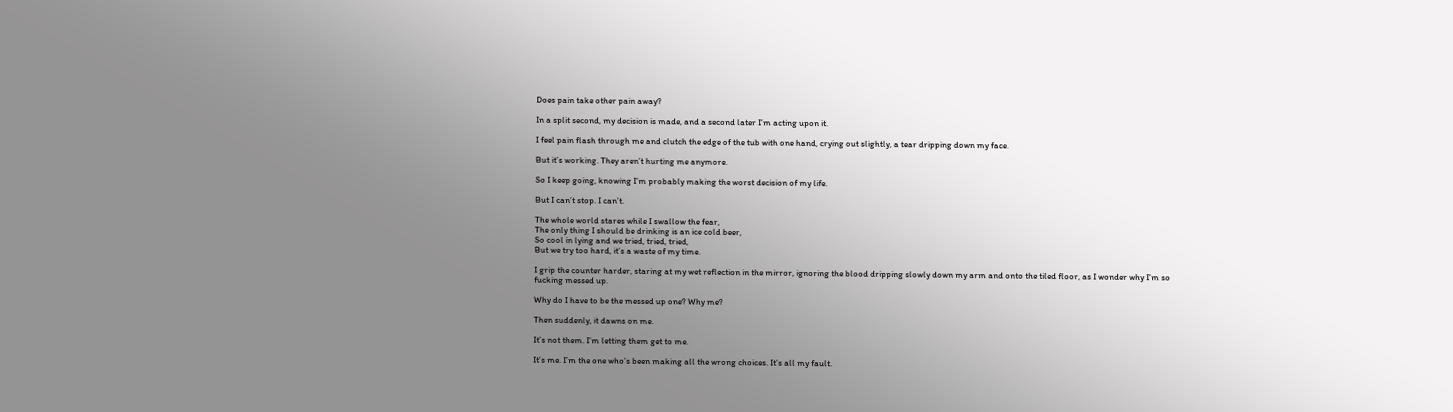Does pain take other pain away?

In a split second, my decision is made, and a second later I’m acting upon it.

I feel pain flash through me and clutch the edge of the tub with one hand, crying out slightly, a tear dripping down my face.

But it’s working. They aren’t hurting me anymore.

So I keep going, knowing I’m probably making the worst decision of my life.

But I can’t stop. I can’t.

The whole world stares while I swallow the fear,
The only thing I should be drinking is an ice cold beer,
So cool in lying and we tried, tried, tried,
But we try too hard, it’s a waste of my time.

I grip the counter harder, staring at my wet reflection in the mirror, ignoring the blood dripping slowly down my arm and onto the tiled floor, as I wonder why I’m so fucking messed up.

Why do I have to be the messed up one? Why me?

Then suddenly, it dawns on me.

It’s not them. I’m letting them get to me.

It’s me. I’m the one who’s been making all the wrong choices. It’s all my fault.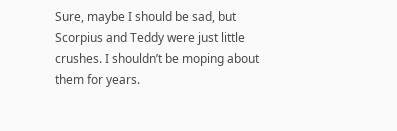Sure, maybe I should be sad, but Scorpius and Teddy were just little crushes. I shouldn’t be moping about them for years.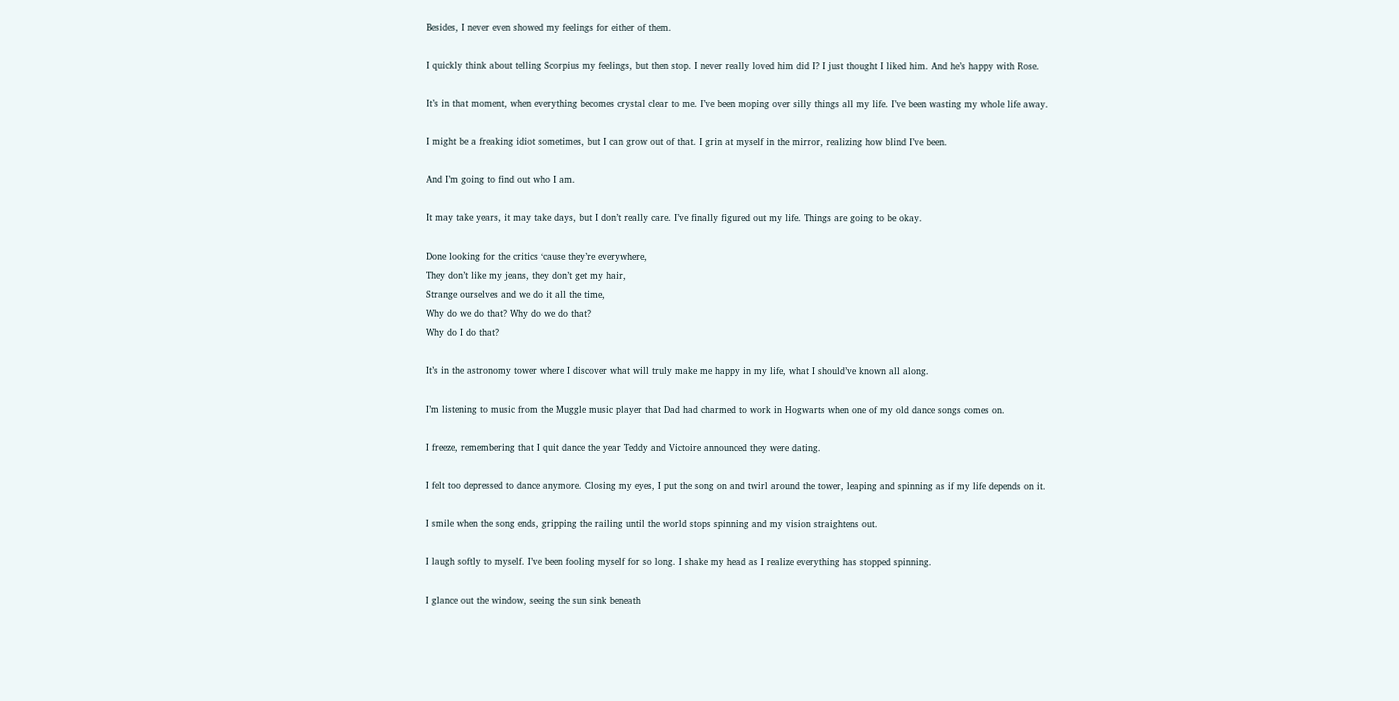Besides, I never even showed my feelings for either of them.

I quickly think about telling Scorpius my feelings, but then stop. I never really loved him did I? I just thought I liked him. And he’s happy with Rose.

It’s in that moment, when everything becomes crystal clear to me. I’ve been moping over silly things all my life. I’ve been wasting my whole life away.

I might be a freaking idiot sometimes, but I can grow out of that. I grin at myself in the mirror, realizing how blind I’ve been.

And I’m going to find out who I am.

It may take years, it may take days, but I don’t really care. I’ve finally figured out my life. Things are going to be okay.

Done looking for the critics ‘cause they’re everywhere,
They don’t like my jeans, they don’t get my hair,
Strange ourselves and we do it all the time,
Why do we do that? Why do we do that?
Why do I do that?

It’s in the astronomy tower where I discover what will truly make me happy in my life, what I should’ve known all along.

I’m listening to music from the Muggle music player that Dad had charmed to work in Hogwarts when one of my old dance songs comes on.

I freeze, remembering that I quit dance the year Teddy and Victoire announced they were dating.

I felt too depressed to dance anymore. Closing my eyes, I put the song on and twirl around the tower, leaping and spinning as if my life depends on it.

I smile when the song ends, gripping the railing until the world stops spinning and my vision straightens out.

I laugh softly to myself. I’ve been fooling myself for so long. I shake my head as I realize everything has stopped spinning.

I glance out the window, seeing the sun sink beneath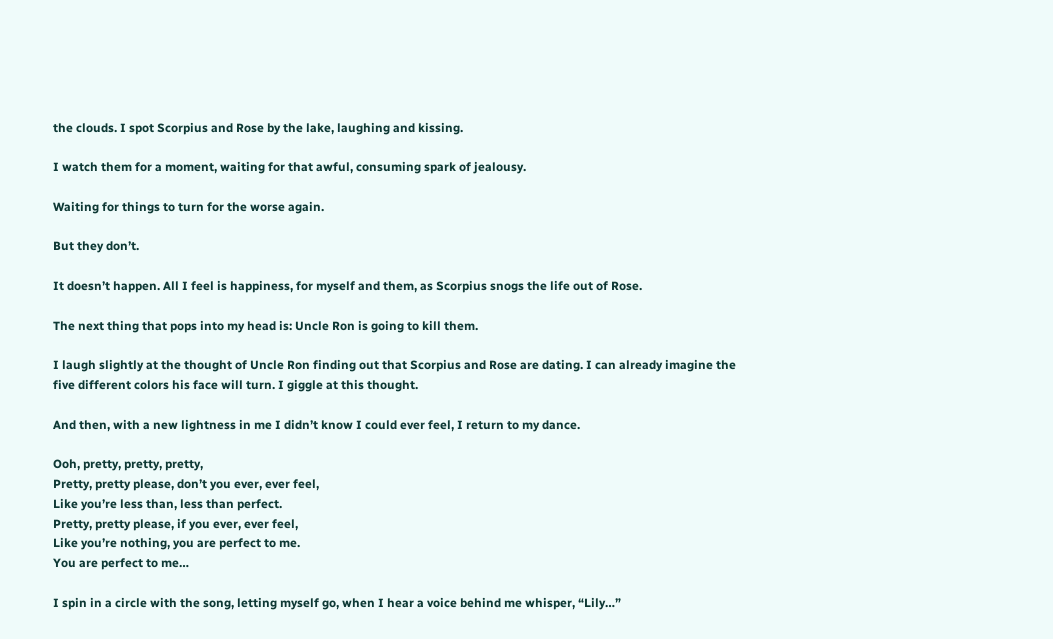the clouds. I spot Scorpius and Rose by the lake, laughing and kissing.

I watch them for a moment, waiting for that awful, consuming spark of jealousy.

Waiting for things to turn for the worse again.

But they don’t.

It doesn’t happen. All I feel is happiness, for myself and them, as Scorpius snogs the life out of Rose.

The next thing that pops into my head is: Uncle Ron is going to kill them.

I laugh slightly at the thought of Uncle Ron finding out that Scorpius and Rose are dating. I can already imagine the five different colors his face will turn. I giggle at this thought.

And then, with a new lightness in me I didn’t know I could ever feel, I return to my dance.

Ooh, pretty, pretty, pretty,
Pretty, pretty please, don’t you ever, ever feel,
Like you’re less than, less than perfect.
Pretty, pretty please, if you ever, ever feel,
Like you’re nothing, you are perfect to me.
You are perfect to me…

I spin in a circle with the song, letting myself go, when I hear a voice behind me whisper, “Lily…”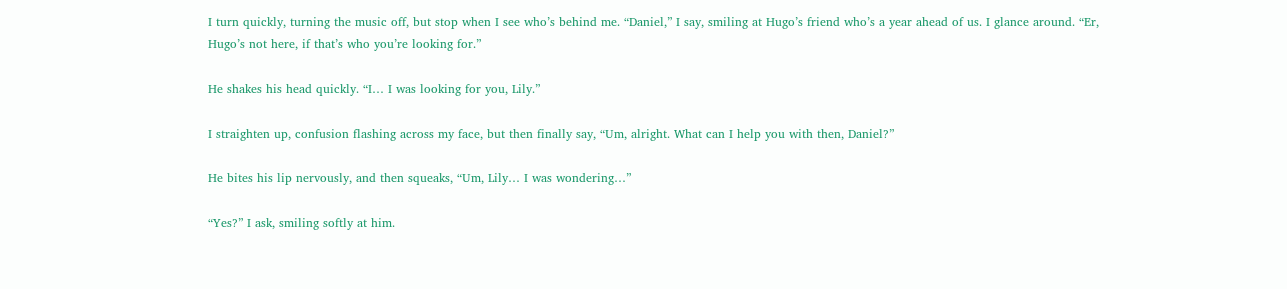I turn quickly, turning the music off, but stop when I see who’s behind me. “Daniel,” I say, smiling at Hugo’s friend who’s a year ahead of us. I glance around. “Er, Hugo’s not here, if that’s who you’re looking for.”

He shakes his head quickly. “I… I was looking for you, Lily.”

I straighten up, confusion flashing across my face, but then finally say, “Um, alright. What can I help you with then, Daniel?”

He bites his lip nervously, and then squeaks, “Um, Lily… I was wondering…”

“Yes?” I ask, smiling softly at him.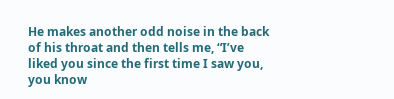He makes another odd noise in the back of his throat and then tells me, “I’ve liked you since the first time I saw you, you know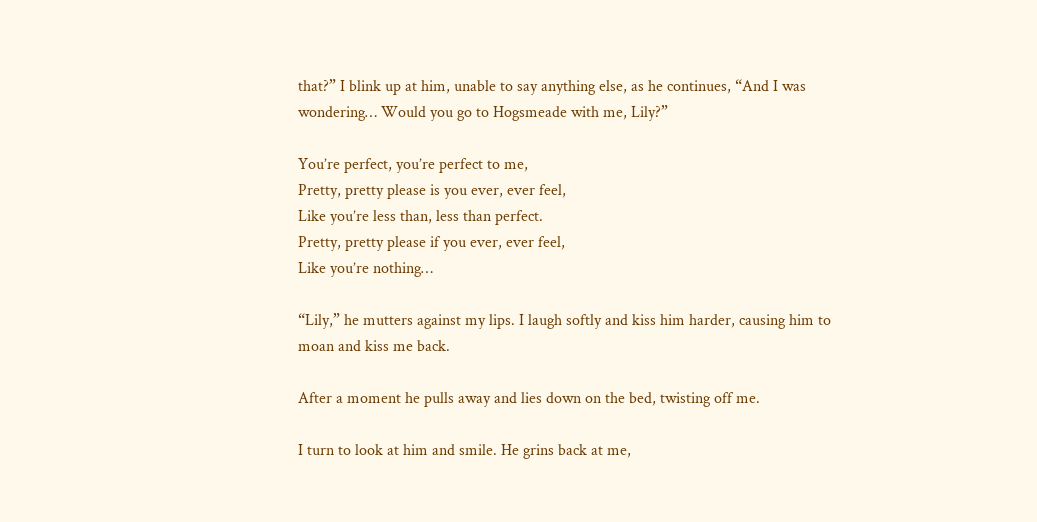that?” I blink up at him, unable to say anything else, as he continues, “And I was wondering… Would you go to Hogsmeade with me, Lily?”

You’re perfect, you’re perfect to me,
Pretty, pretty please is you ever, ever feel,
Like you’re less than, less than perfect.
Pretty, pretty please if you ever, ever feel,
Like you’re nothing…

“Lily,” he mutters against my lips. I laugh softly and kiss him harder, causing him to moan and kiss me back.

After a moment he pulls away and lies down on the bed, twisting off me.

I turn to look at him and smile. He grins back at me,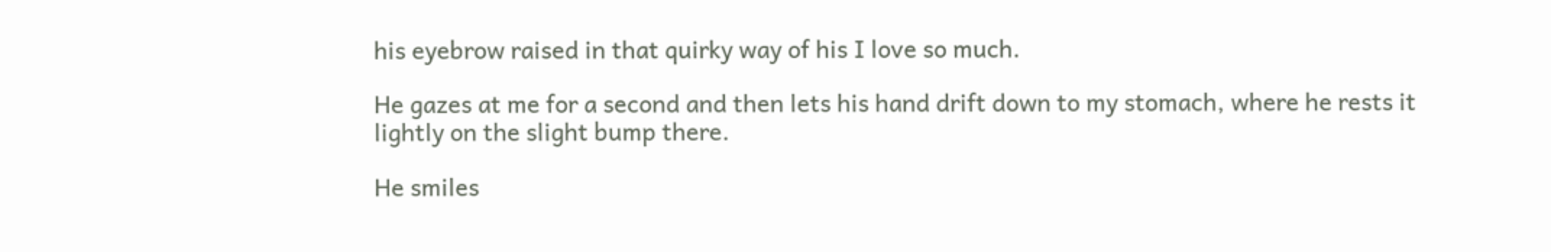his eyebrow raised in that quirky way of his I love so much.

He gazes at me for a second and then lets his hand drift down to my stomach, where he rests it lightly on the slight bump there.

He smiles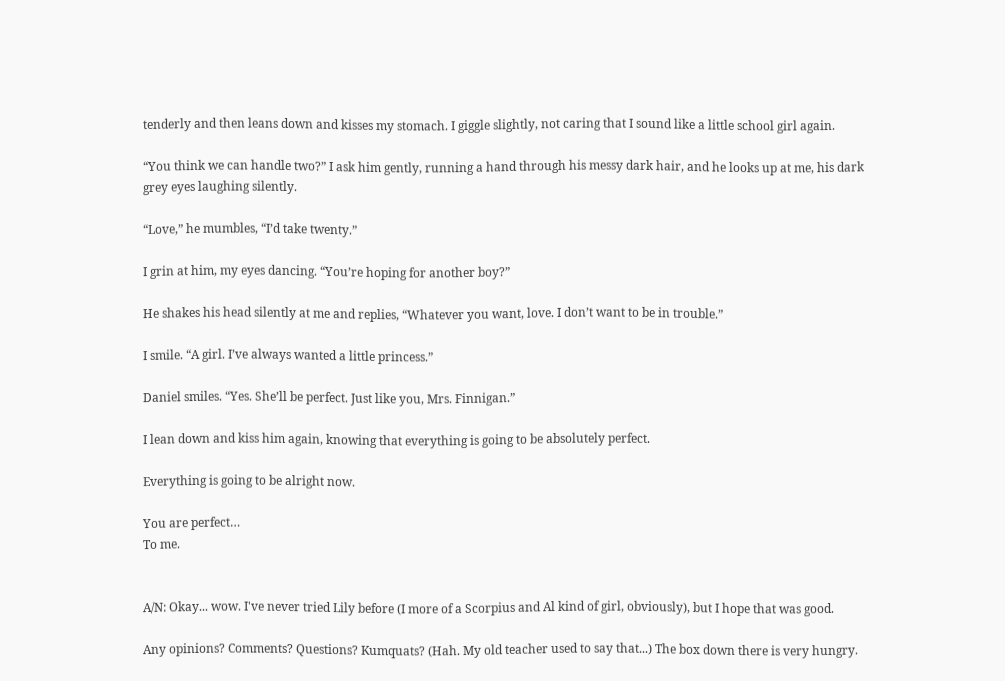tenderly and then leans down and kisses my stomach. I giggle slightly, not caring that I sound like a little school girl again.

“You think we can handle two?” I ask him gently, running a hand through his messy dark hair, and he looks up at me, his dark grey eyes laughing silently.

“Love,” he mumbles, “I’d take twenty.”

I grin at him, my eyes dancing. “You’re hoping for another boy?”

He shakes his head silently at me and replies, “Whatever you want, love. I don’t want to be in trouble.”

I smile. “A girl. I’ve always wanted a little princess.”

Daniel smiles. “Yes. She’ll be perfect. Just like you, Mrs. Finnigan.”

I lean down and kiss him again, knowing that everything is going to be absolutely perfect.

Everything is going to be alright now.

You are perfect…
To me.


A/N: Okay... wow. I've never tried Lily before (I more of a Scorpius and Al kind of girl, obviously), but I hope that was good.

Any opinions? Comments? Questions? Kumquats? (Hah. My old teacher used to say that...) The box down there is very hungry.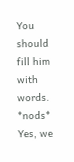You should fill him with words. *nods* Yes, we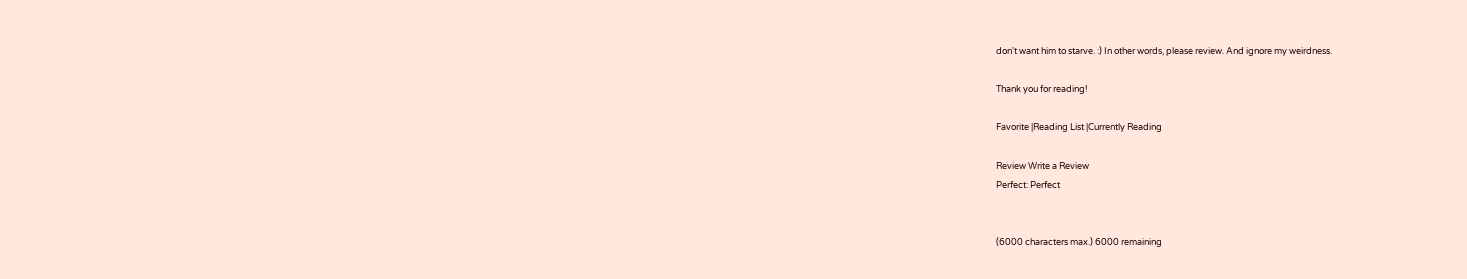don't want him to starve. :) In other words, please review. And ignore my weirdness.

Thank you for reading!

Favorite |Reading List |Currently Reading

Review Write a Review
Perfect: Perfect


(6000 characters max.) 6000 remaining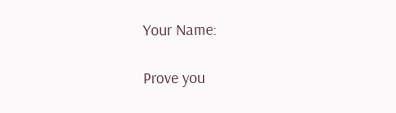Your Name:

Prove you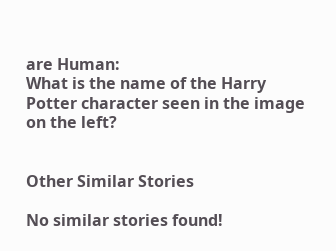are Human:
What is the name of the Harry Potter character seen in the image on the left?


Other Similar Stories

No similar stories found!